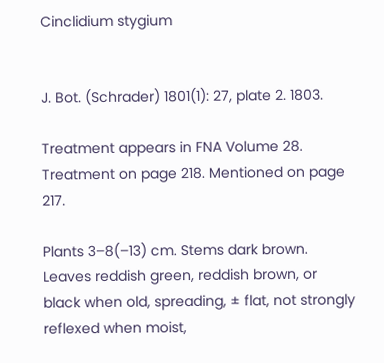Cinclidium stygium


J. Bot. (Schrader) 1801(1): 27, plate 2. 1803.

Treatment appears in FNA Volume 28. Treatment on page 218. Mentioned on page 217.

Plants 3–8(–13) cm. Stems dark brown. Leaves reddish green, reddish brown, or black when old, spreading, ± flat, not strongly reflexed when moist,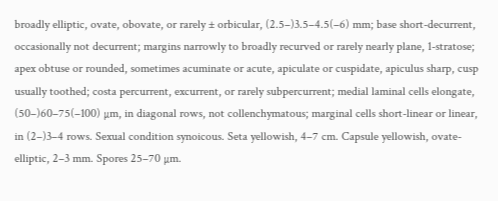broadly elliptic, ovate, obovate, or rarely ± orbicular, (2.5–)3.5–4.5(–6) mm; base short-decurrent, occasionally not decurrent; margins narrowly to broadly recurved or rarely nearly plane, 1-stratose; apex obtuse or rounded, sometimes acuminate or acute, apiculate or cuspidate, apiculus sharp, cusp usually toothed; costa percurrent, excurrent, or rarely subpercurrent; medial laminal cells elongate, (50–)60–75(–100) µm, in diagonal rows, not collenchymatous; marginal cells short-linear or linear, in (2–)3–4 rows. Sexual condition synoicous. Seta yellowish, 4–7 cm. Capsule yellowish, ovate-elliptic, 2–3 mm. Spores 25–70 µm.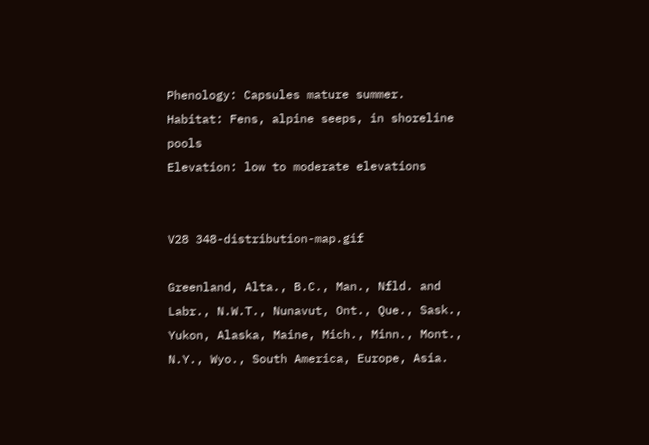Phenology: Capsules mature summer.
Habitat: Fens, alpine seeps, in shoreline pools
Elevation: low to moderate elevations


V28 348-distribution-map.gif

Greenland, Alta., B.C., Man., Nfld. and Labr., N.W.T., Nunavut, Ont., Que., Sask., Yukon, Alaska, Maine, Mich., Minn., Mont., N.Y., Wyo., South America, Europe, Asia.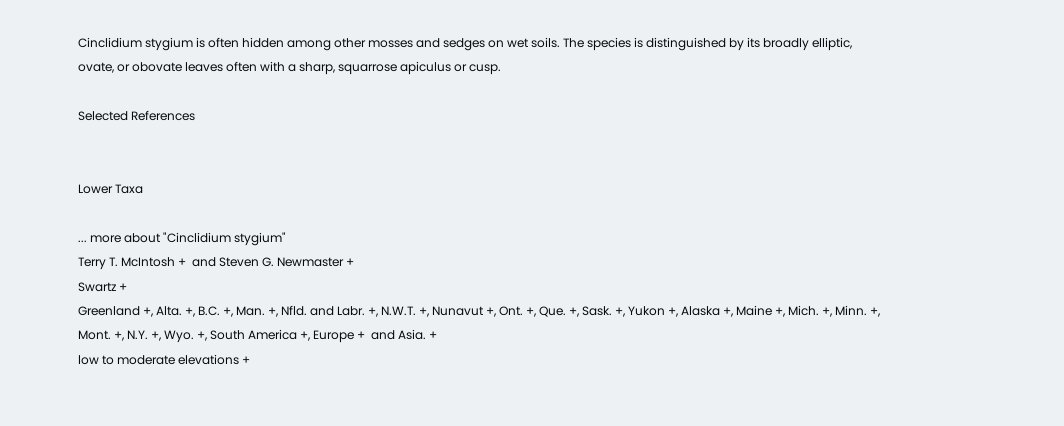Cinclidium stygium is often hidden among other mosses and sedges on wet soils. The species is distinguished by its broadly elliptic, ovate, or obovate leaves often with a sharp, squarrose apiculus or cusp.

Selected References


Lower Taxa

... more about "Cinclidium stygium"
Terry T. McIntosh +  and Steven G. Newmaster +
Swartz +
Greenland +, Alta. +, B.C. +, Man. +, Nfld. and Labr. +, N.W.T. +, Nunavut +, Ont. +, Que. +, Sask. +, Yukon +, Alaska +, Maine +, Mich. +, Minn. +, Mont. +, N.Y. +, Wyo. +, South America +, Europe +  and Asia. +
low to moderate elevations +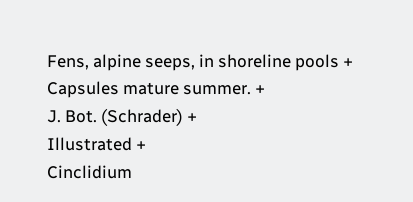Fens, alpine seeps, in shoreline pools +
Capsules mature summer. +
J. Bot. (Schrader) +
Illustrated +
Cinclidium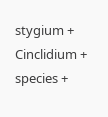stygium +
Cinclidium +
species +